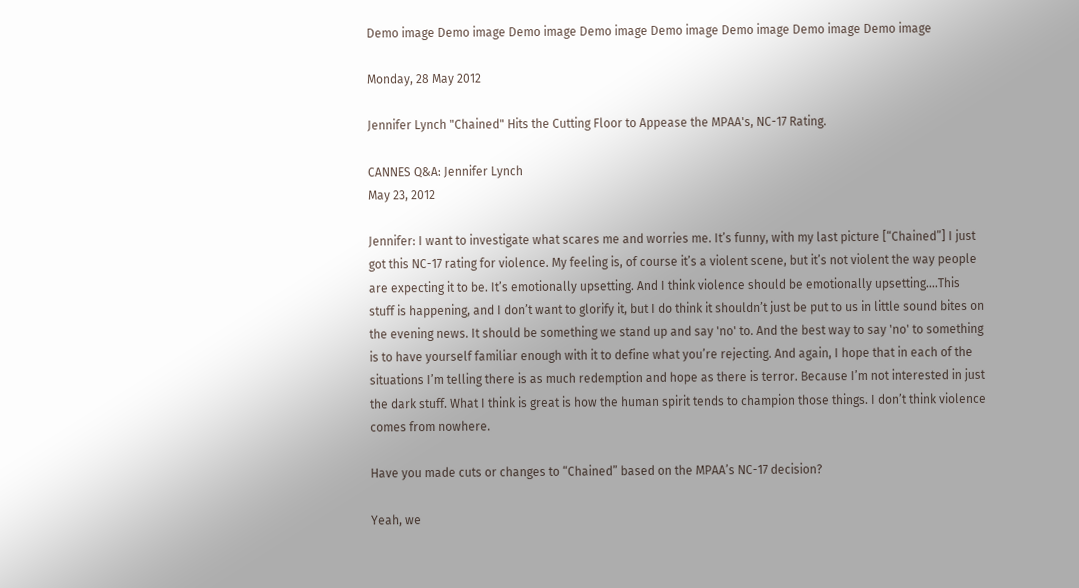Demo image Demo image Demo image Demo image Demo image Demo image Demo image Demo image

Monday, 28 May 2012

Jennifer Lynch "Chained" Hits the Cutting Floor to Appease the MPAA's, NC-17 Rating.

CANNES Q&A: Jennifer Lynch
May 23, 2012

Jennifer: I want to investigate what scares me and worries me. It’s funny, with my last picture [“Chained”] I just got this NC-17 rating for violence. My feeling is, of course it’s a violent scene, but it’s not violent the way people are expecting it to be. It’s emotionally upsetting. And I think violence should be emotionally upsetting....This stuff is happening, and I don’t want to glorify it, but I do think it shouldn’t just be put to us in little sound bites on the evening news. It should be something we stand up and say 'no' to. And the best way to say 'no' to something is to have yourself familiar enough with it to define what you’re rejecting. And again, I hope that in each of the situations I’m telling there is as much redemption and hope as there is terror. Because I’m not interested in just the dark stuff. What I think is great is how the human spirit tends to champion those things. I don’t think violence comes from nowhere.

Have you made cuts or changes to “Chained” based on the MPAA’s NC-17 decision?

Yeah, we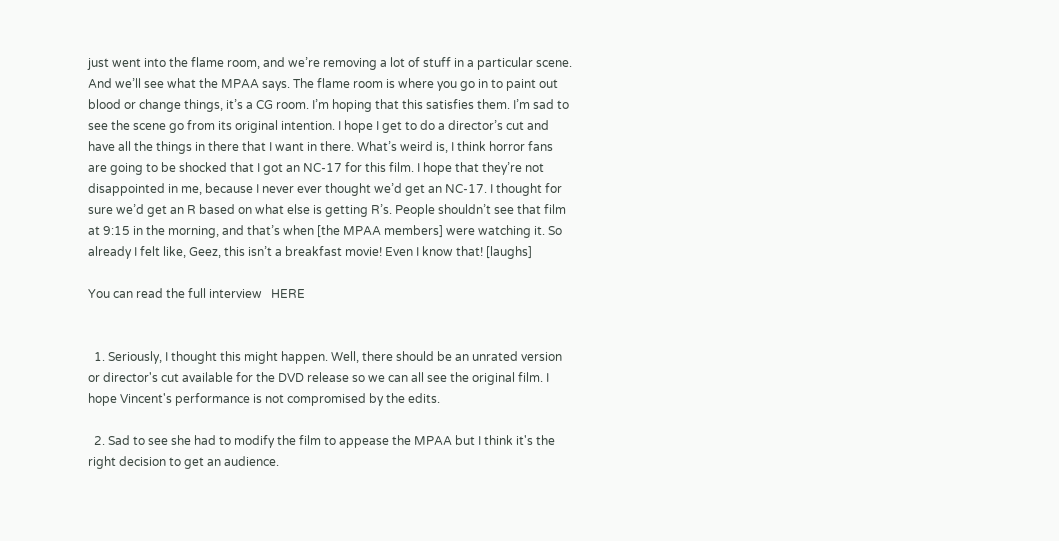just went into the flame room, and we’re removing a lot of stuff in a particular scene. And we’ll see what the MPAA says. The flame room is where you go in to paint out blood or change things, it’s a CG room. I’m hoping that this satisfies them. I’m sad to see the scene go from its original intention. I hope I get to do a director’s cut and have all the things in there that I want in there. What’s weird is, I think horror fans are going to be shocked that I got an NC-17 for this film. I hope that they’re not disappointed in me, because I never ever thought we’d get an NC-17. I thought for sure we’d get an R based on what else is getting R’s. People shouldn’t see that film at 9:15 in the morning, and that’s when [the MPAA members] were watching it. So already I felt like, Geez, this isn’t a breakfast movie! Even I know that! [laughs]

You can read the full interview   HERE


  1. Seriously, I thought this might happen. Well, there should be an unrated version or director's cut available for the DVD release so we can all see the original film. I hope Vincent's performance is not compromised by the edits.

  2. Sad to see she had to modify the film to appease the MPAA but I think it's the right decision to get an audience.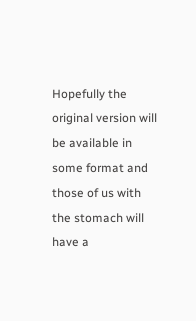Hopefully the original version will be available in some format and those of us with the stomach will have a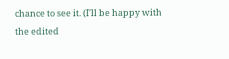chance to see it. (I'll be happy with the edited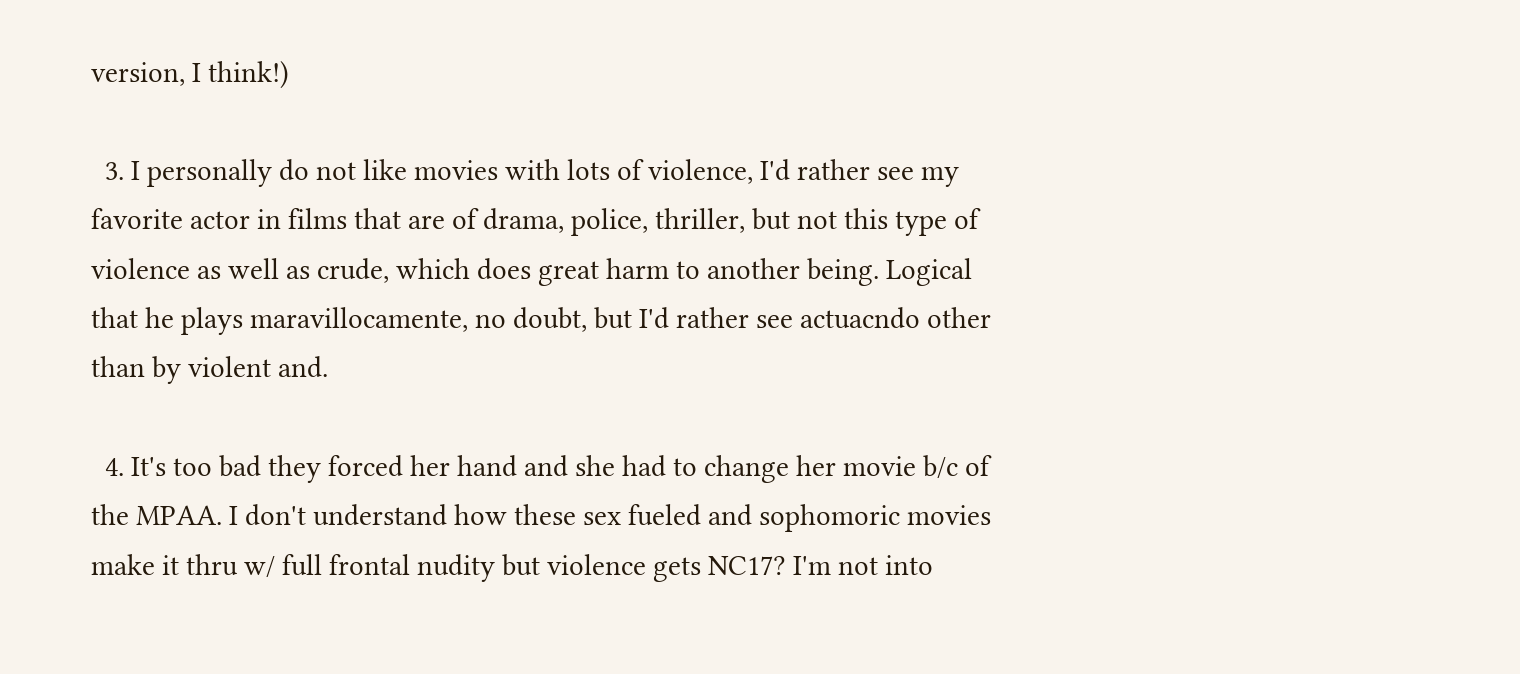version, I think!)

  3. I personally do not like movies with lots of violence, I'd rather see my favorite actor in films that are of drama, police, thriller, but not this type of violence as well as crude, which does great harm to another being. Logical that he plays maravillocamente, no doubt, but I'd rather see actuacndo other than by violent and.

  4. It's too bad they forced her hand and she had to change her movie b/c of the MPAA. I don't understand how these sex fueled and sophomoric movies make it thru w/ full frontal nudity but violence gets NC17? I'm not into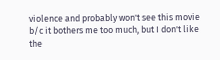violence and probably won't see this movie b/c it bothers me too much, but I don't like the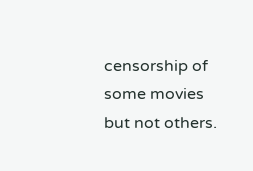censorship of some movies but not others.